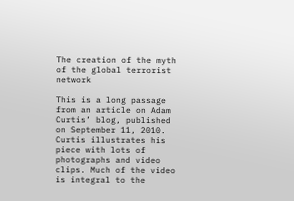The creation of the myth of the global terrorist network

This is a long passage from an article on Adam Curtis’ blog, published on September 11, 2010. Curtis illustrates his piece with lots of photographs and video clips. Much of the video is integral to the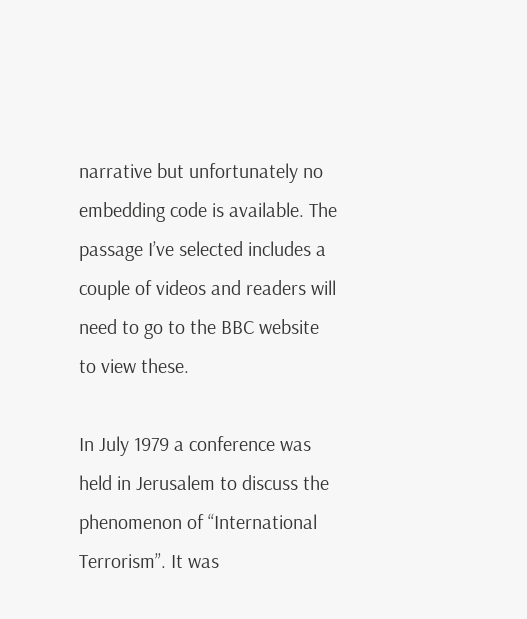narrative but unfortunately no embedding code is available. The passage I’ve selected includes a couple of videos and readers will need to go to the BBC website to view these.

In July 1979 a conference was held in Jerusalem to discuss the phenomenon of “International Terrorism”. It was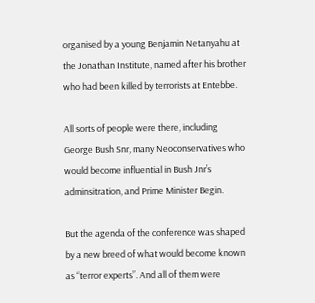organised by a young Benjamin Netanyahu at the Jonathan Institute, named after his brother who had been killed by terrorists at Entebbe.

All sorts of people were there, including George Bush Snr, many Neoconservatives who would become influential in Bush Jnr’s adminsitration, and Prime Minister Begin.

But the agenda of the conference was shaped by a new breed of what would become known as “terror experts”. And all of them were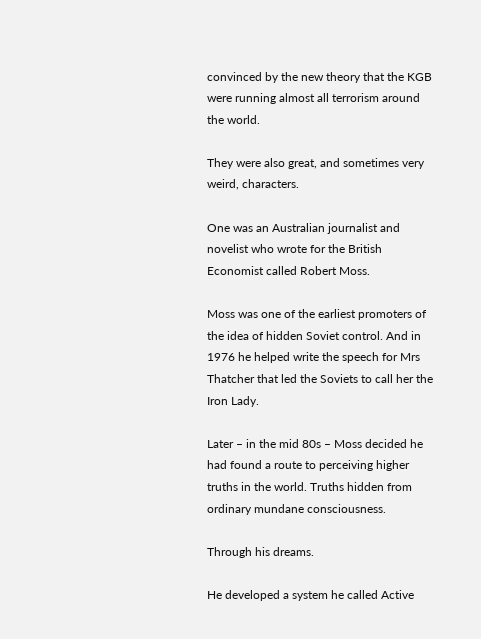convinced by the new theory that the KGB were running almost all terrorism around the world.

They were also great, and sometimes very weird, characters.

One was an Australian journalist and novelist who wrote for the British Economist called Robert Moss.

Moss was one of the earliest promoters of the idea of hidden Soviet control. And in 1976 he helped write the speech for Mrs Thatcher that led the Soviets to call her the Iron Lady.

Later – in the mid 80s – Moss decided he had found a route to perceiving higher truths in the world. Truths hidden from ordinary mundane consciousness.

Through his dreams.

He developed a system he called Active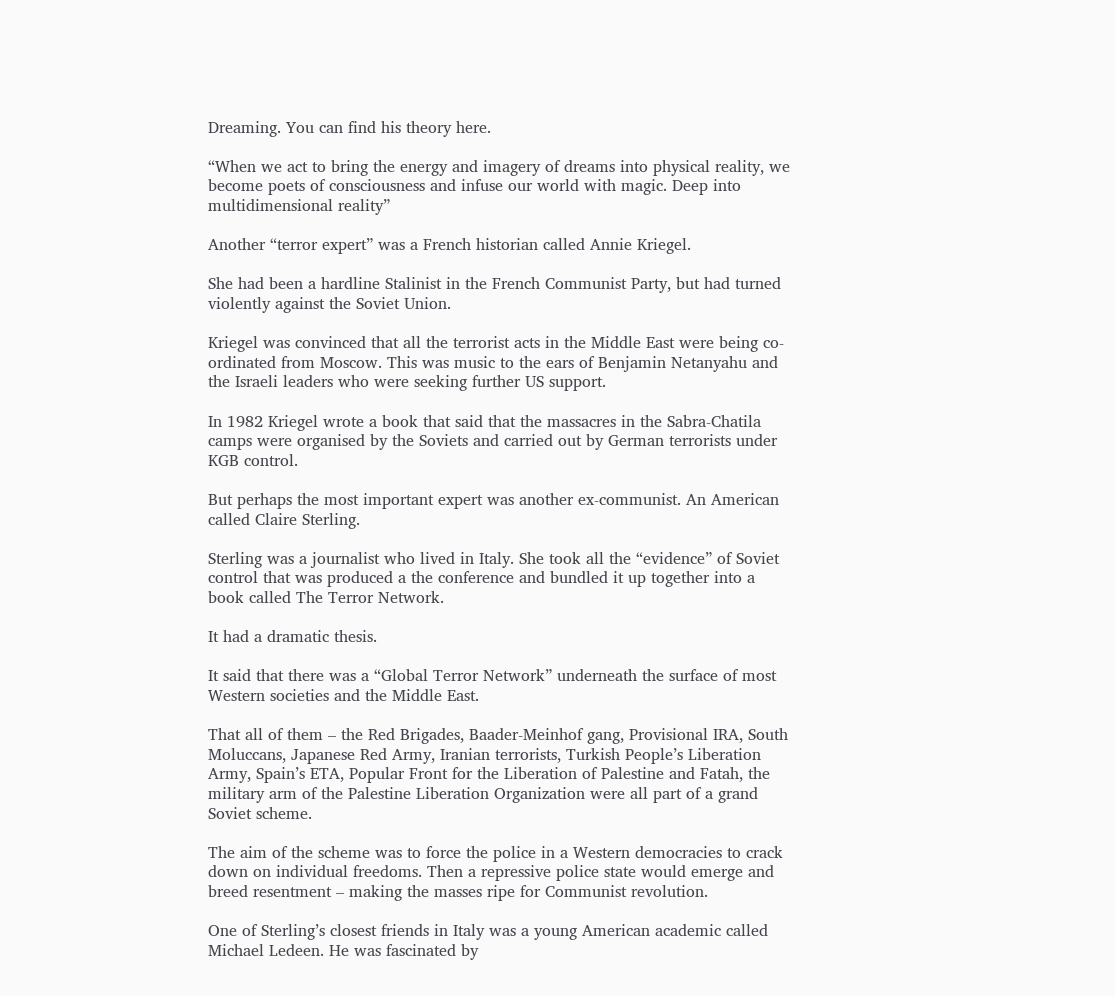Dreaming. You can find his theory here.

“When we act to bring the energy and imagery of dreams into physical reality, we become poets of consciousness and infuse our world with magic. Deep into multidimensional reality”

Another “terror expert” was a French historian called Annie Kriegel.

She had been a hardline Stalinist in the French Communist Party, but had turned violently against the Soviet Union.

Kriegel was convinced that all the terrorist acts in the Middle East were being co-ordinated from Moscow. This was music to the ears of Benjamin Netanyahu and the Israeli leaders who were seeking further US support.

In 1982 Kriegel wrote a book that said that the massacres in the Sabra-Chatila camps were organised by the Soviets and carried out by German terrorists under KGB control.

But perhaps the most important expert was another ex-communist. An American called Claire Sterling.

Sterling was a journalist who lived in Italy. She took all the “evidence” of Soviet control that was produced a the conference and bundled it up together into a book called The Terror Network.

It had a dramatic thesis.

It said that there was a “Global Terror Network” underneath the surface of most Western societies and the Middle East.

That all of them – the Red Brigades, Baader-Meinhof gang, Provisional IRA, South Moluccans, Japanese Red Army, Iranian terrorists, Turkish People’s Liberation Army, Spain’s ETA, Popular Front for the Liberation of Palestine and Fatah, the military arm of the Palestine Liberation Organization were all part of a grand Soviet scheme.

The aim of the scheme was to force the police in a Western democracies to crack down on individual freedoms. Then a repressive police state would emerge and breed resentment – making the masses ripe for Communist revolution.

One of Sterling’s closest friends in Italy was a young American academic called Michael Ledeen. He was fascinated by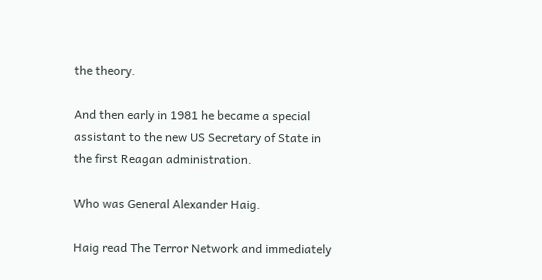the theory.

And then early in 1981 he became a special assistant to the new US Secretary of State in the first Reagan administration.

Who was General Alexander Haig.

Haig read The Terror Network and immediately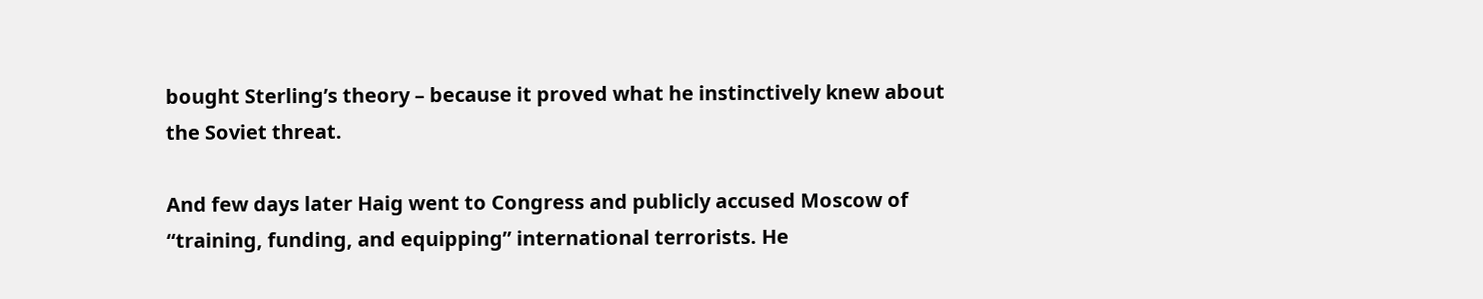bought Sterling’s theory – because it proved what he instinctively knew about the Soviet threat.

And few days later Haig went to Congress and publicly accused Moscow of “training, funding, and equipping” international terrorists. He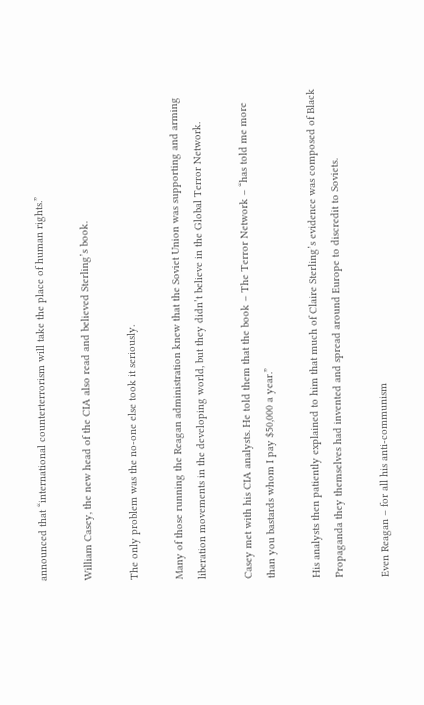announced that “international counterterrorism will take the place of human rights.”

William Casey, the new head of the CIA also read and believed Sterling’s book.

The only problem was the no-one else took it seriously.

Many of those running the Reagan administration knew that the Soviet Union was supporting and arming liberation movements in the developing world, but they didn’t believe in the Global Terror Network.

Casey met with his CIA analysts. He told them that the book – The Terror Network – “has told me more than you bastards whom I pay $50,000 a year.”

His analysts then patiently explained to him that much of Claire Sterling’s evidence was composed of Black Propaganda they themselves had invented and spread around Europe to discredit to Soviets.

Even Reagan – for all his anti-communism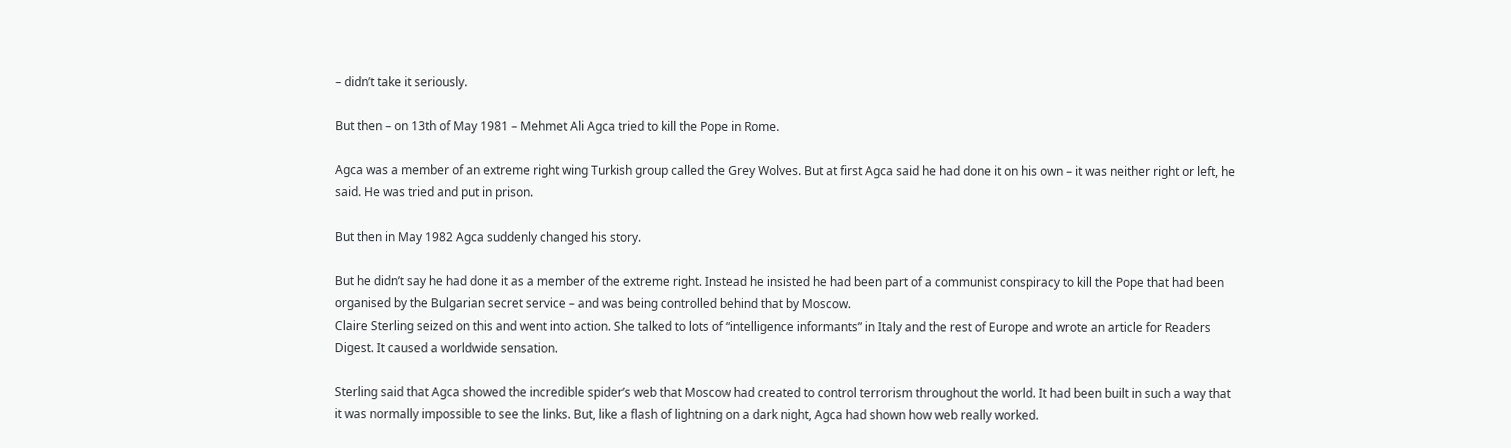– didn’t take it seriously.

But then – on 13th of May 1981 – Mehmet Ali Agca tried to kill the Pope in Rome.

Agca was a member of an extreme right wing Turkish group called the Grey Wolves. But at first Agca said he had done it on his own – it was neither right or left, he said. He was tried and put in prison.

But then in May 1982 Agca suddenly changed his story.

But he didn’t say he had done it as a member of the extreme right. Instead he insisted he had been part of a communist conspiracy to kill the Pope that had been organised by the Bulgarian secret service – and was being controlled behind that by Moscow.
Claire Sterling seized on this and went into action. She talked to lots of “intelligence informants” in Italy and the rest of Europe and wrote an article for Readers Digest. It caused a worldwide sensation.

Sterling said that Agca showed the incredible spider’s web that Moscow had created to control terrorism throughout the world. It had been built in such a way that it was normally impossible to see the links. But, like a flash of lightning on a dark night, Agca had shown how web really worked.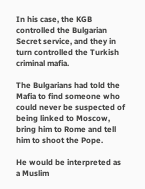In his case, the KGB controlled the Bulgarian Secret service, and they in turn controlled the Turkish criminal mafia.

The Bulgarians had told the Mafia to find someone who could never be suspected of being linked to Moscow, bring him to Rome and tell him to shoot the Pope.

He would be interpreted as a Muslim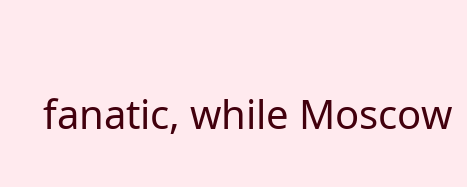fanatic, while Moscow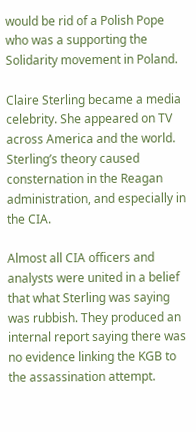would be rid of a Polish Pope who was a supporting the Solidarity movement in Poland.

Claire Sterling became a media celebrity. She appeared on TV across America and the world.
Sterling’s theory caused consternation in the Reagan administration, and especially in the CIA.

Almost all CIA officers and analysts were united in a belief that what Sterling was saying was rubbish. They produced an internal report saying there was no evidence linking the KGB to the assassination attempt.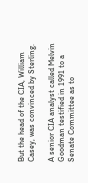But the head of the CIA, William Casey, was convinced by Sterling.

A senior CIA analyst called Melvin Goodman testified in 1991 to a Senate Committee as to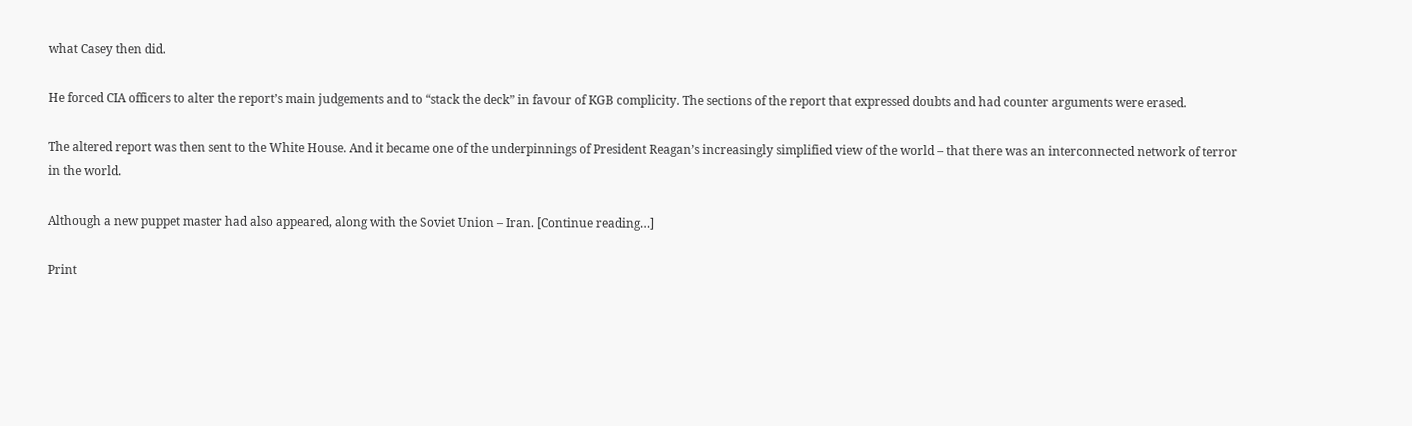what Casey then did.

He forced CIA officers to alter the report’s main judgements and to “stack the deck” in favour of KGB complicity. The sections of the report that expressed doubts and had counter arguments were erased.

The altered report was then sent to the White House. And it became one of the underpinnings of President Reagan’s increasingly simplified view of the world – that there was an interconnected network of terror in the world.

Although a new puppet master had also appeared, along with the Soviet Union – Iran. [Continue reading…]

Print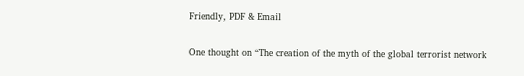Friendly, PDF & Email

One thought on “The creation of the myth of the global terrorist network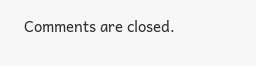Comments are closed.